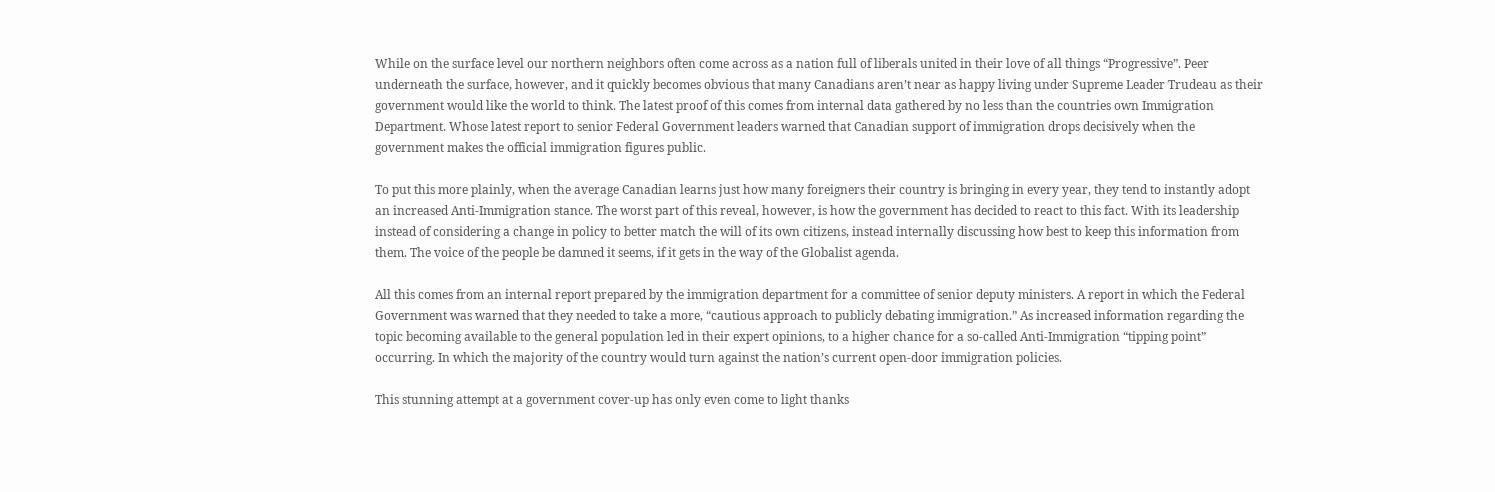While on the surface level our northern neighbors often come across as a nation full of liberals united in their love of all things “Progressive”. Peer underneath the surface, however, and it quickly becomes obvious that many Canadians aren’t near as happy living under Supreme Leader Trudeau as their government would like the world to think. The latest proof of this comes from internal data gathered by no less than the countries own Immigration Department. Whose latest report to senior Federal Government leaders warned that Canadian support of immigration drops decisively when the government makes the official immigration figures public.

To put this more plainly, when the average Canadian learns just how many foreigners their country is bringing in every year, they tend to instantly adopt an increased Anti-Immigration stance. The worst part of this reveal, however, is how the government has decided to react to this fact. With its leadership instead of considering a change in policy to better match the will of its own citizens, instead internally discussing how best to keep this information from them. The voice of the people be damned it seems, if it gets in the way of the Globalist agenda.

All this comes from an internal report prepared by the immigration department for a committee of senior deputy ministers. A report in which the Federal Government was warned that they needed to take a more, “cautious approach to publicly debating immigration.” As increased information regarding the topic becoming available to the general population led in their expert opinions, to a higher chance for a so-called Anti-Immigration “tipping point” occurring. In which the majority of the country would turn against the nation’s current open-door immigration policies.

This stunning attempt at a government cover-up has only even come to light thanks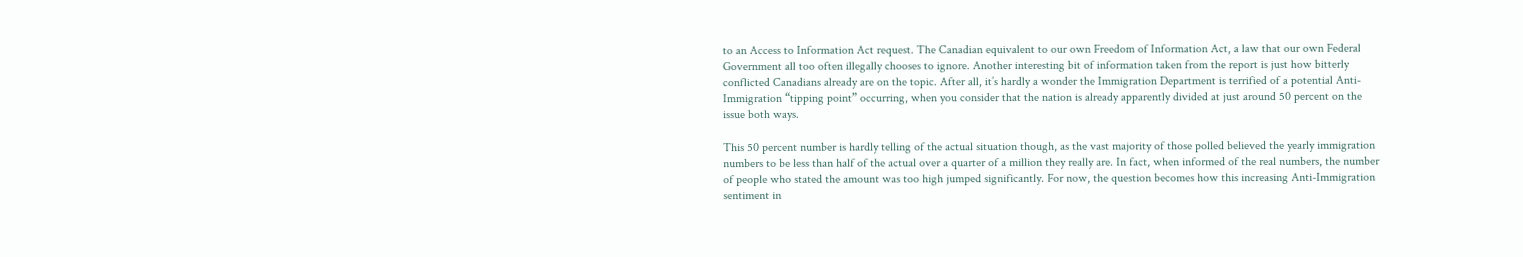to an Access to Information Act request. The Canadian equivalent to our own Freedom of Information Act, a law that our own Federal Government all too often illegally chooses to ignore. Another interesting bit of information taken from the report is just how bitterly conflicted Canadians already are on the topic. After all, it’s hardly a wonder the Immigration Department is terrified of a potential Anti-Immigration “tipping point” occurring, when you consider that the nation is already apparently divided at just around 50 percent on the issue both ways.

This 50 percent number is hardly telling of the actual situation though, as the vast majority of those polled believed the yearly immigration numbers to be less than half of the actual over a quarter of a million they really are. In fact, when informed of the real numbers, the number of people who stated the amount was too high jumped significantly. For now, the question becomes how this increasing Anti-Immigration sentiment in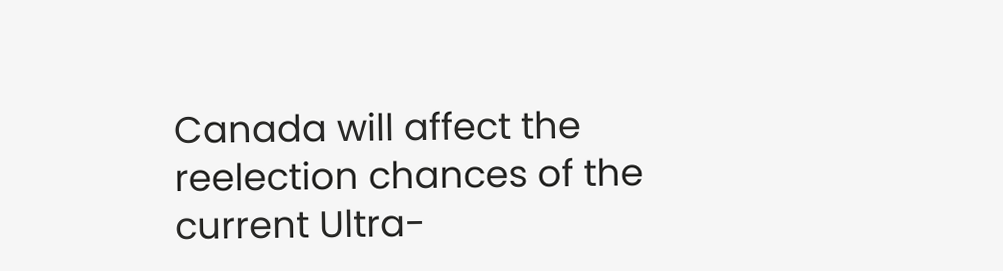Canada will affect the reelection chances of the current Ultra-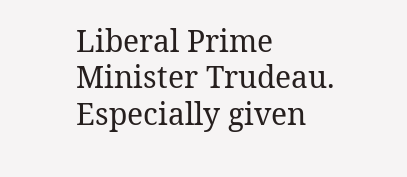Liberal Prime Minister Trudeau. Especially given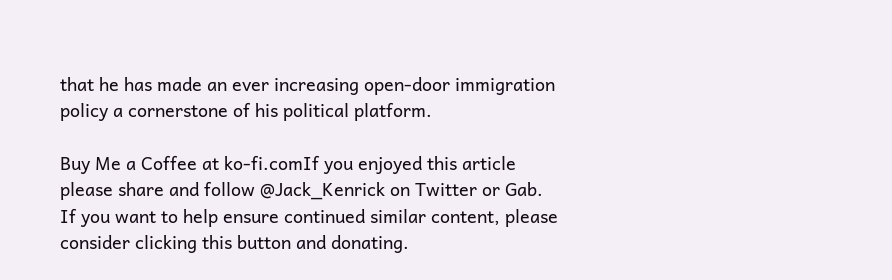that he has made an ever increasing open-door immigration policy a cornerstone of his political platform.

Buy Me a Coffee at ko-fi.comIf you enjoyed this article please share and follow @Jack_Kenrick on Twitter or Gab. If you want to help ensure continued similar content, please consider clicking this button and donating.